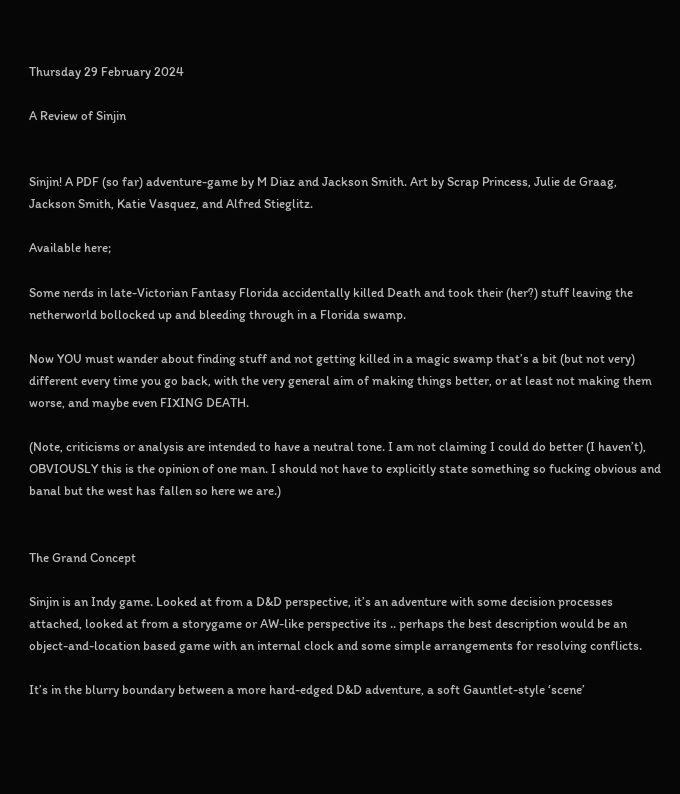Thursday 29 February 2024

A Review of Sinjin


Sinjin! A PDF (so far) adventure-game by M Diaz and Jackson Smith. Art by Scrap Princess, Julie de Graag, Jackson Smith, Katie Vasquez, and Alfred Stieglitz.

Available here;

Some nerds in late-Victorian Fantasy Florida accidentally killed Death and took their (her?) stuff leaving the netherworld bollocked up and bleeding through in a Florida swamp.

Now YOU must wander about finding stuff and not getting killed in a magic swamp that’s a bit (but not very) different every time you go back, with the very general aim of making things better, or at least not making them worse, and maybe even FIXING DEATH.

(Note, criticisms or analysis are intended to have a neutral tone. I am not claiming I could do better (I haven’t), OBVIOUSLY this is the opinion of one man. I should not have to explicitly state something so fucking obvious and banal but the west has fallen so here we are.)


The Grand Concept

Sinjin is an Indy game. Looked at from a D&D perspective, it’s an adventure with some decision processes attached, looked at from a storygame or AW-like perspective its .. perhaps the best description would be an object-and-location based game with an internal clock and some simple arrangements for resolving conflicts.

It’s in the blurry boundary between a more hard-edged D&D adventure, a soft Gauntlet-style ‘scene’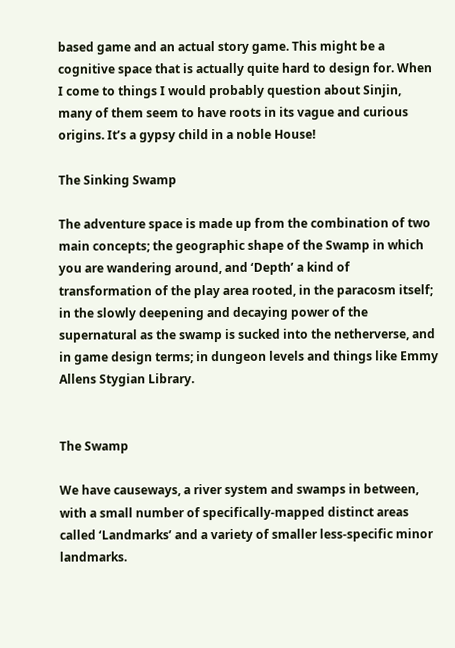based game and an actual story game. This might be a cognitive space that is actually quite hard to design for. When I come to things I would probably question about Sinjin, many of them seem to have roots in its vague and curious origins. It’s a gypsy child in a noble House!

The Sinking Swamp

The adventure space is made up from the combination of two main concepts; the geographic shape of the Swamp in which you are wandering around, and ‘Depth’ a kind of transformation of the play area rooted, in the paracosm itself; in the slowly deepening and decaying power of the supernatural as the swamp is sucked into the netherverse, and in game design terms; in dungeon levels and things like Emmy Allens Stygian Library.


The Swamp

We have causeways, a river system and swamps in between, with a small number of specifically-mapped distinct areas called ‘Landmarks’ and a variety of smaller less-specific minor landmarks.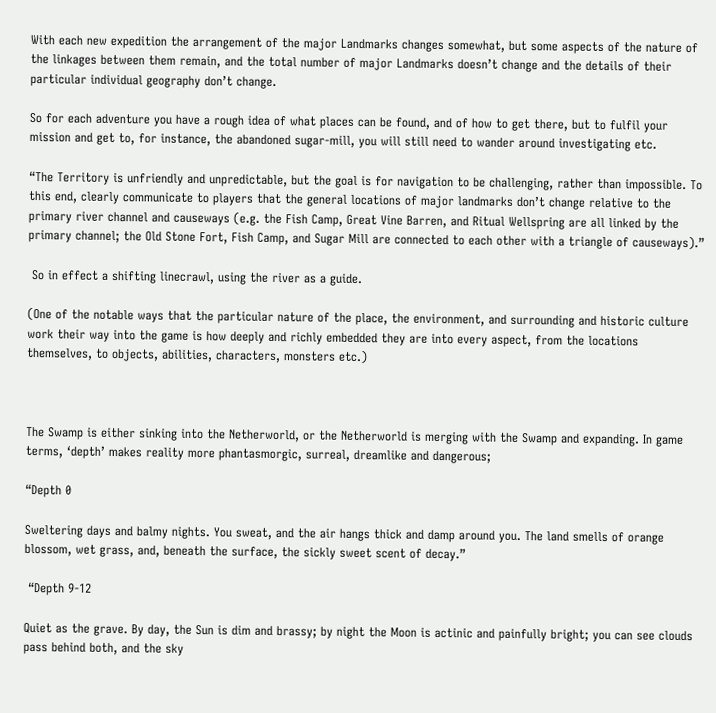With each new expedition the arrangement of the major Landmarks changes somewhat, but some aspects of the nature of the linkages between them remain, and the total number of major Landmarks doesn’t change and the details of their particular individual geography don’t change.

So for each adventure you have a rough idea of what places can be found, and of how to get there, but to fulfil your mission and get to, for instance, the abandoned sugar-mill, you will still need to wander around investigating etc.

“The Territory is unfriendly and unpredictable, but the goal is for navigation to be challenging, rather than impossible. To this end, clearly communicate to players that the general locations of major landmarks don’t change relative to the primary river channel and causeways (e.g. the Fish Camp, Great Vine Barren, and Ritual Wellspring are all linked by the primary channel; the Old Stone Fort, Fish Camp, and Sugar Mill are connected to each other with a triangle of causeways).”

 So in effect a shifting linecrawl, using the river as a guide.

(One of the notable ways that the particular nature of the place, the environment, and surrounding and historic culture work their way into the game is how deeply and richly embedded they are into every aspect, from the locations themselves, to objects, abilities, characters, monsters etc.)



The Swamp is either sinking into the Netherworld, or the Netherworld is merging with the Swamp and expanding. In game terms, ‘depth’ makes reality more phantasmorgic, surreal, dreamlike and dangerous;

“Depth 0

Sweltering days and balmy nights. You sweat, and the air hangs thick and damp around you. The land smells of orange blossom, wet grass, and, beneath the surface, the sickly sweet scent of decay.”

 “Depth 9-12

Quiet as the grave. By day, the Sun is dim and brassy; by night the Moon is actinic and painfully bright; you can see clouds pass behind both, and the sky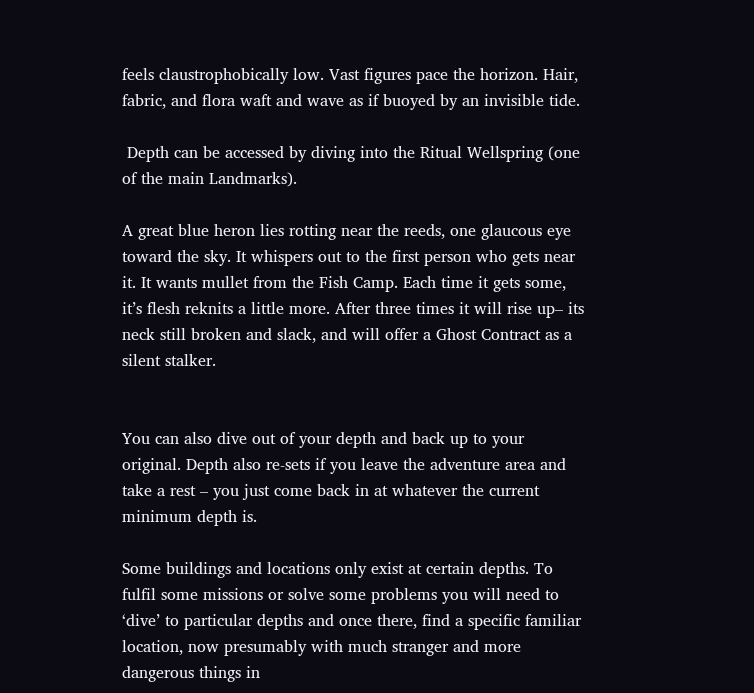feels claustrophobically low. Vast figures pace the horizon. Hair, fabric, and flora waft and wave as if buoyed by an invisible tide.

 Depth can be accessed by diving into the Ritual Wellspring (one of the main Landmarks).

A great blue heron lies rotting near the reeds, one glaucous eye toward the sky. It whispers out to the first person who gets near it. It wants mullet from the Fish Camp. Each time it gets some, it’s flesh reknits a little more. After three times it will rise up– its neck still broken and slack, and will offer a Ghost Contract as a silent stalker.


You can also dive out of your depth and back up to your original. Depth also re-sets if you leave the adventure area and take a rest – you just come back in at whatever the current minimum depth is.

Some buildings and locations only exist at certain depths. To fulfil some missions or solve some problems you will need to ‘dive’ to particular depths and once there, find a specific familiar location, now presumably with much stranger and more dangerous things in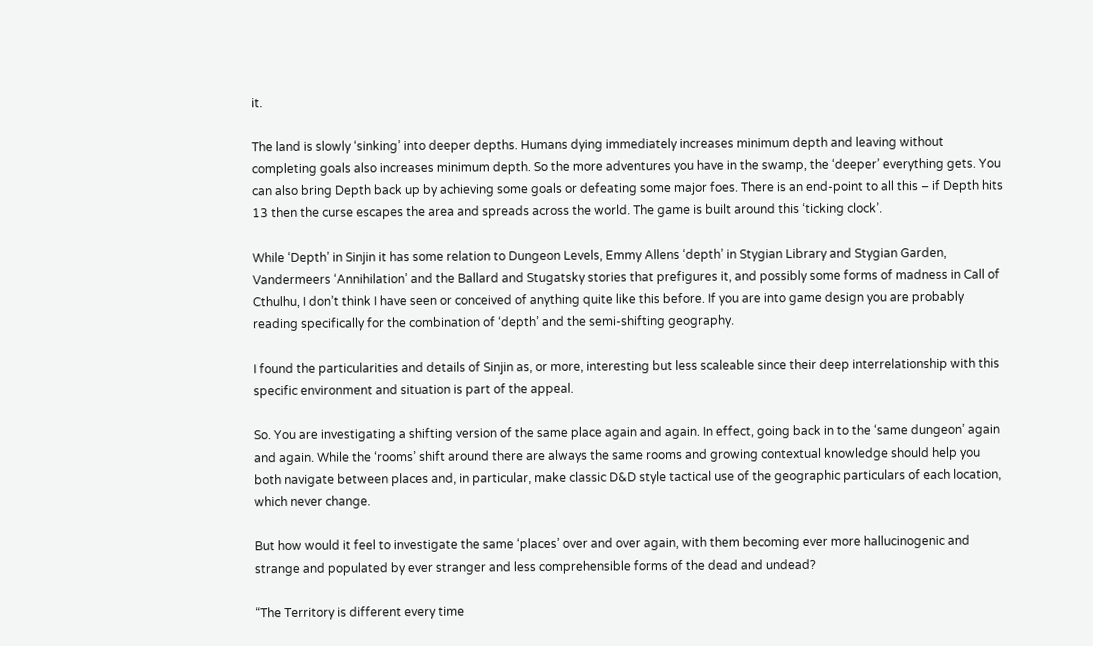it.

The land is slowly ‘sinking’ into deeper depths. Humans dying immediately increases minimum depth and leaving without completing goals also increases minimum depth. So the more adventures you have in the swamp, the ‘deeper’ everything gets. You can also bring Depth back up by achieving some goals or defeating some major foes. There is an end-point to all this – if Depth hits 13 then the curse escapes the area and spreads across the world. The game is built around this ‘ticking clock’.

While ‘Depth’ in Sinjin it has some relation to Dungeon Levels, Emmy Allens ‘depth’ in Stygian Library and Stygian Garden, Vandermeers ‘Annihilation’ and the Ballard and Stugatsky stories that prefigures it, and possibly some forms of madness in Call of Cthulhu, I don’t think I have seen or conceived of anything quite like this before. If you are into game design you are probably reading specifically for the combination of ‘depth’ and the semi-shifting geography.

I found the particularities and details of Sinjin as, or more, interesting but less scaleable since their deep interrelationship with this specific environment and situation is part of the appeal.

So. You are investigating a shifting version of the same place again and again. In effect, going back in to the ‘same dungeon’ again and again. While the ‘rooms’ shift around there are always the same rooms and growing contextual knowledge should help you both navigate between places and, in particular, make classic D&D style tactical use of the geographic particulars of each location, which never change.

But how would it feel to investigate the same ‘places’ over and over again, with them becoming ever more hallucinogenic and strange and populated by ever stranger and less comprehensible forms of the dead and undead?

“The Territory is different every time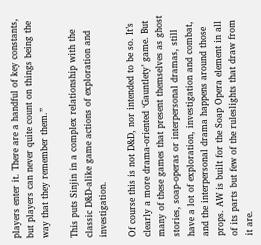players enter it. There are a handful of key constants, but players can never quite count on things being the way that they remember them.”

This puts Sinjin in a complex relationship with the classic D&D-alike game actions of exploration and investigation.

Of course this is not D&D, nor intended to be so. It’s clearly a more drama-oriented ‘Gauntlety’ game. But many of these games that present themselves as ghost stories, soap-operas or interpersonal dramas, still have a lot of exploration, investigation and combat, and the interpersonal drama happens around those props. AW is built for the Soap Opera element in all of its parts but few of the ruleslights that draw from it are.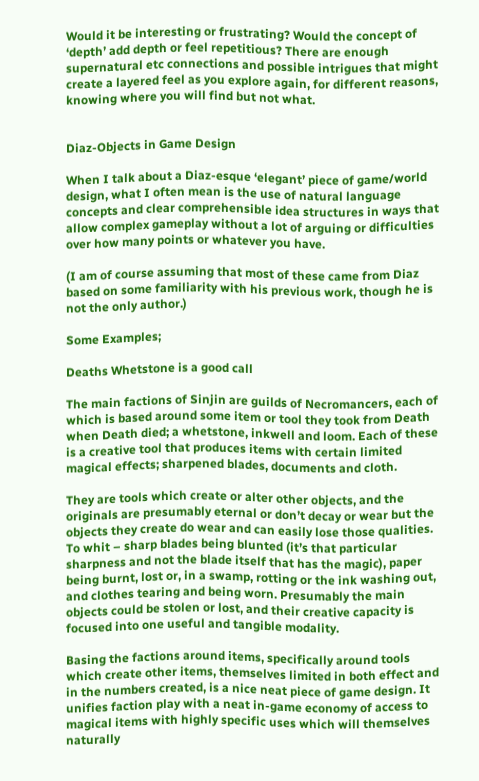Would it be interesting or frustrating? Would the concept of ‘depth’ add depth or feel repetitious? There are enough supernatural etc connections and possible intrigues that might create a layered feel as you explore again, for different reasons, knowing where you will find but not what.


Diaz-Objects in Game Design

When I talk about a Diaz-esque ‘elegant’ piece of game/world design, what I often mean is the use of natural language concepts and clear comprehensible idea structures in ways that allow complex gameplay without a lot of arguing or difficulties over how many points or whatever you have.

(I am of course assuming that most of these came from Diaz based on some familiarity with his previous work, though he is not the only author.)

Some Examples;

Deaths Whetstone is a good call

The main factions of Sinjin are guilds of Necromancers, each of which is based around some item or tool they took from Death when Death died; a whetstone, inkwell and loom. Each of these is a creative tool that produces items with certain limited magical effects; sharpened blades, documents and cloth.

They are tools which create or alter other objects, and the originals are presumably eternal or don’t decay or wear but the objects they create do wear and can easily lose those qualities. To whit – sharp blades being blunted (it’s that particular sharpness and not the blade itself that has the magic), paper being burnt, lost or, in a swamp, rotting or the ink washing out, and clothes tearing and being worn. Presumably the main objects could be stolen or lost, and their creative capacity is focused into one useful and tangible modality.

Basing the factions around items, specifically around tools which create other items, themselves limited in both effect and in the numbers created, is a nice neat piece of game design. It unifies faction play with a neat in-game economy of access to magical items with highly specific uses which will themselves naturally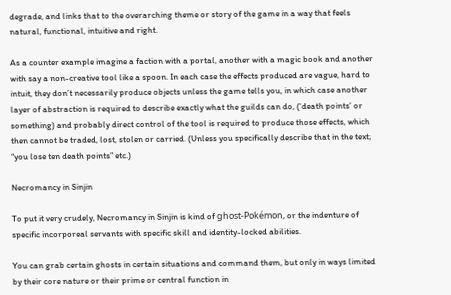degrade, and links that to the overarching theme or story of the game in a way that feels natural, functional, intuitive and right.

As a counter example imagine a faction with a portal, another with a magic book and another with say a non-creative tool like a spoon. In each case the effects produced are vague, hard to intuit, they don’t necessarily produce objects unless the game tells you, in which case another layer of abstraction is required to describe exactly what the guilds can do, (‘death points’ or something) and probably direct control of the tool is required to produce those effects, which then cannot be traded, lost, stolen or carried. (Unless you specifically describe that in the text; “you lose ten death points” etc.)

Necromancy in Sinjin

To put it very crudely, Necromancy in Sinjin is kind of ghost-Pokémon, or the indenture of specific incorporeal servants with specific skill and identity-locked abilities.

You can grab certain ghosts in certain situations and command them, but only in ways limited by their core nature or their prime or central function in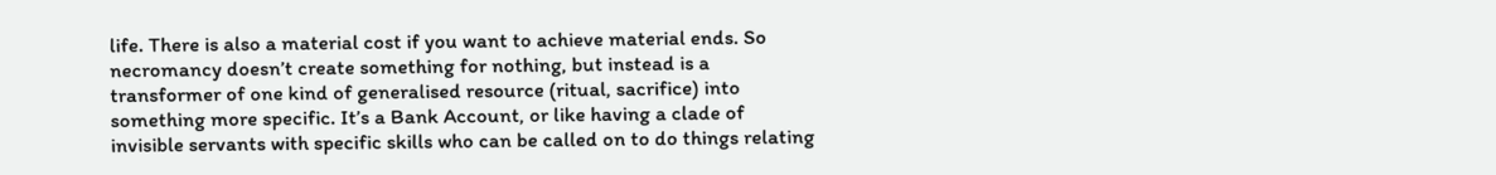life. There is also a material cost if you want to achieve material ends. So necromancy doesn’t create something for nothing, but instead is a transformer of one kind of generalised resource (ritual, sacrifice) into something more specific. It’s a Bank Account, or like having a clade of invisible servants with specific skills who can be called on to do things relating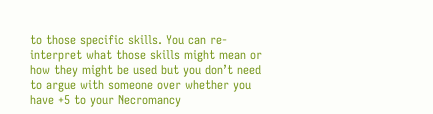to those specific skills. You can re-interpret what those skills might mean or how they might be used but you don’t need to argue with someone over whether you have +5 to your Necromancy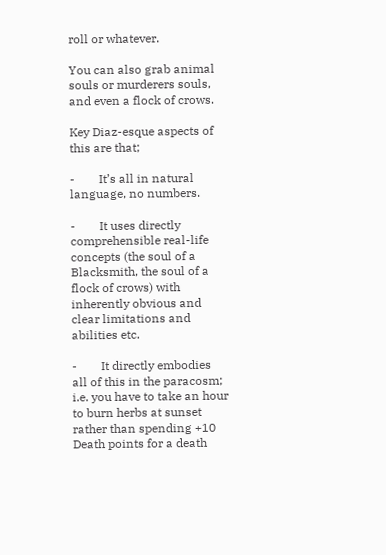roll or whatever.

You can also grab animal souls or murderers souls, and even a flock of crows.

Key Diaz-esque aspects of this are that;

-        It’s all in natural language, no numbers.

-        It uses directly comprehensible real-life concepts (the soul of a Blacksmith, the soul of a flock of crows) with inherently obvious and clear limitations and abilities etc.

-        It directly embodies all of this in the paracosm; i.e. you have to take an hour to burn herbs at sunset rather than spending +10 Death points for a death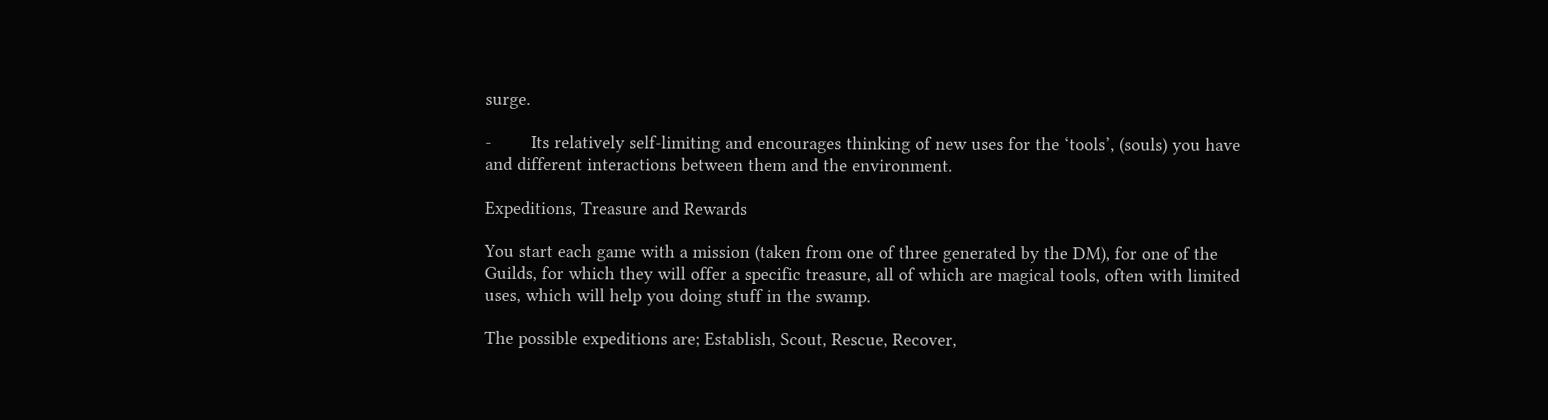surge.

-        Its relatively self-limiting and encourages thinking of new uses for the ‘tools’, (souls) you have and different interactions between them and the environment.

Expeditions, Treasure and Rewards

You start each game with a mission (taken from one of three generated by the DM), for one of the Guilds, for which they will offer a specific treasure, all of which are magical tools, often with limited uses, which will help you doing stuff in the swamp.

The possible expeditions are; Establish, Scout, Rescue, Recover,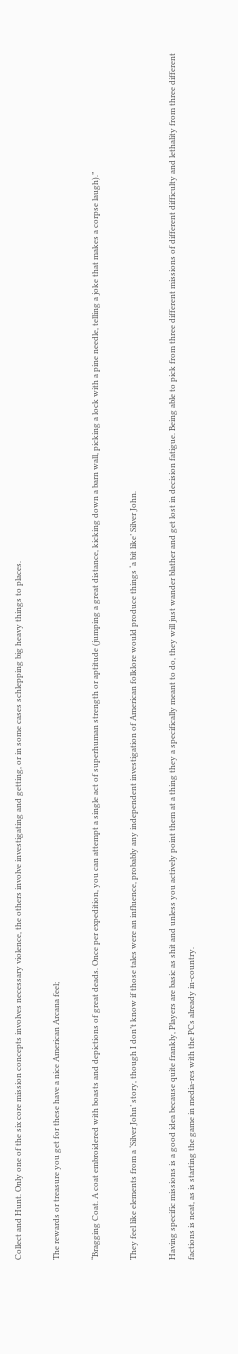Collect and Hunt. Only one of the six core mission concepts involves necessary violence, the others involve investigating and getting, or in some cases schlepping big heavy things to places.

The rewards or treasure you get for these have a nice American Arcana feel;

“Bragging Coat. A coat embroidered with boasts and depictions of great deads. Once per expedition, you can attempt a single act of superhuman strength or aptitude (jumping a great distance, kicking down a barn wall, picking a lock with a pine needle, telling a joke that makes a corpse laugh).”

They feel like elements from a ‘Silver John’ story, though I don’t know if those tales were an influence, probably any independent investigation of American folklore would produce things ‘a bit like’ Silver John.

Having specific missions is a good idea because quite frankly, Players are basic as shit and unless you actively point them at a thing they a specifically meant to do, they will just wander blather and get lost in decision fatigue. Being able to pick from three different missions of different difficulty and lethality from three different factions is neat, as is starting the game in media-res with the PCs already in-country.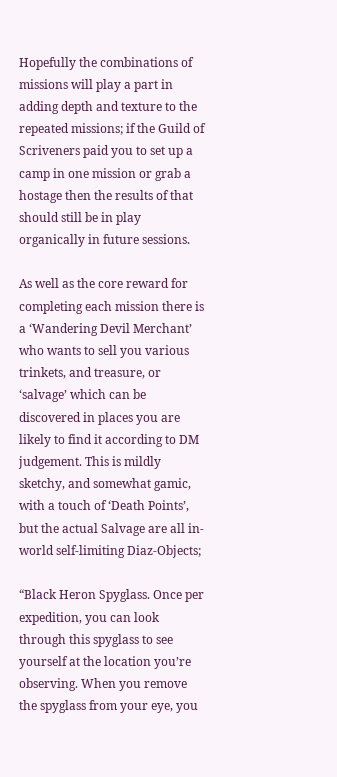Hopefully the combinations of missions will play a part in adding depth and texture to the repeated missions; if the Guild of Scriveners paid you to set up a camp in one mission or grab a hostage then the results of that should still be in play organically in future sessions.

As well as the core reward for completing each mission there is a ‘Wandering Devil Merchant’ who wants to sell you various trinkets, and treasure, or ‘salvage’ which can be discovered in places you are likely to find it according to DM judgement. This is mildly sketchy, and somewhat gamic, with a touch of ‘Death Points’, but the actual Salvage are all in-world self-limiting Diaz-Objects;

“Black Heron Spyglass. Once per expedition, you can look through this spyglass to see yourself at the location you’re observing. When you remove the spyglass from your eye, you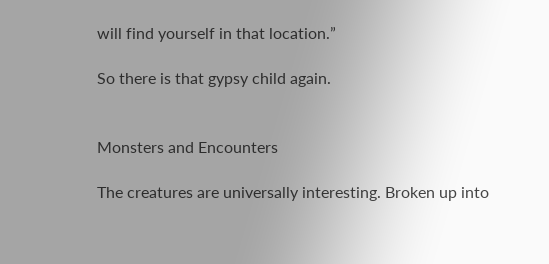will find yourself in that location.”

So there is that gypsy child again.


Monsters and Encounters

The creatures are universally interesting. Broken up into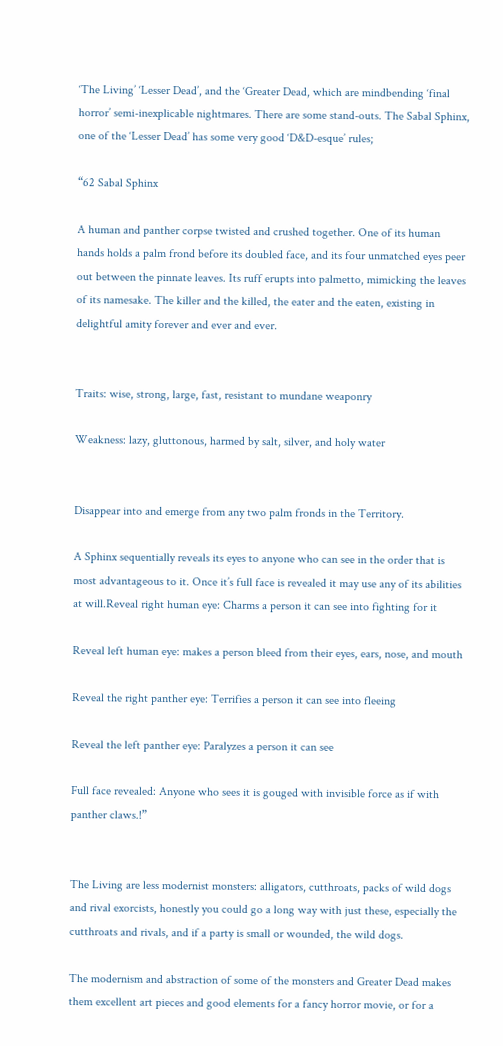‘The Living’ ‘Lesser Dead’, and the ‘Greater Dead, which are mindbending ‘final horror’ semi-inexplicable nightmares. There are some stand-outs. The Sabal Sphinx, one of the ‘Lesser Dead’ has some very good ‘D&D-esque’ rules;

“62 Sabal Sphinx

A human and panther corpse twisted and crushed together. One of its human hands holds a palm frond before its doubled face, and its four unmatched eyes peer out between the pinnate leaves. Its ruff erupts into palmetto, mimicking the leaves of its namesake. The killer and the killed, the eater and the eaten, existing in delightful amity forever and ever and ever.


Traits: wise, strong, large, fast, resistant to mundane weaponry

Weakness: lazy, gluttonous, harmed by salt, silver, and holy water


Disappear into and emerge from any two palm fronds in the Territory.

A Sphinx sequentially reveals its eyes to anyone who can see in the order that is most advantageous to it. Once it’s full face is revealed it may use any of its abilities at will.Reveal right human eye: Charms a person it can see into fighting for it

Reveal left human eye: makes a person bleed from their eyes, ears, nose, and mouth

Reveal the right panther eye: Terrifies a person it can see into fleeing

Reveal the left panther eye: Paralyzes a person it can see

Full face revealed: Anyone who sees it is gouged with invisible force as if with panther claws.!”


The Living are less modernist monsters: alligators, cutthroats, packs of wild dogs and rival exorcists, honestly you could go a long way with just these, especially the cutthroats and rivals, and if a party is small or wounded, the wild dogs.

The modernism and abstraction of some of the monsters and Greater Dead makes them excellent art pieces and good elements for a fancy horror movie, or for a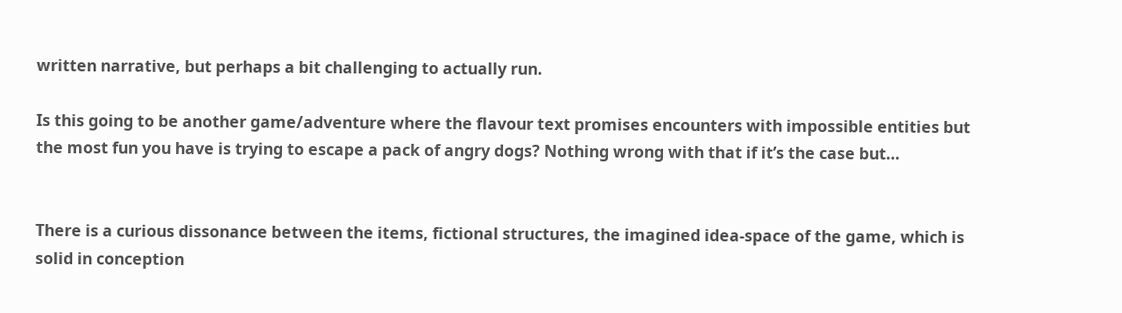written narrative, but perhaps a bit challenging to actually run.

Is this going to be another game/adventure where the flavour text promises encounters with impossible entities but the most fun you have is trying to escape a pack of angry dogs? Nothing wrong with that if it’s the case but…


There is a curious dissonance between the items, fictional structures, the imagined idea-space of the game, which is solid in conception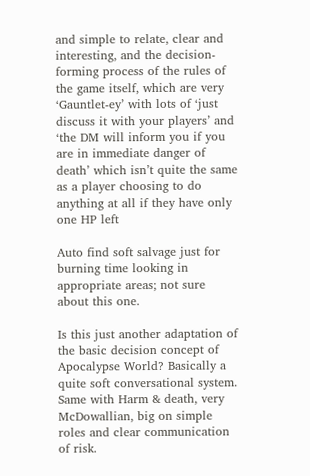and simple to relate, clear and interesting, and the decision-forming process of the rules of the game itself, which are very ‘Gauntlet-ey’ with lots of ‘just discuss it with your players’ and ‘the DM will inform you if you are in immediate danger of death’ which isn’t quite the same as a player choosing to do anything at all if they have only one HP left

Auto find soft salvage just for burning time looking in appropriate areas; not sure about this one.

Is this just another adaptation of the basic decision concept of Apocalypse World? Basically a quite soft conversational system. Same with Harm & death, very McDowallian, big on simple roles and clear communication of risk.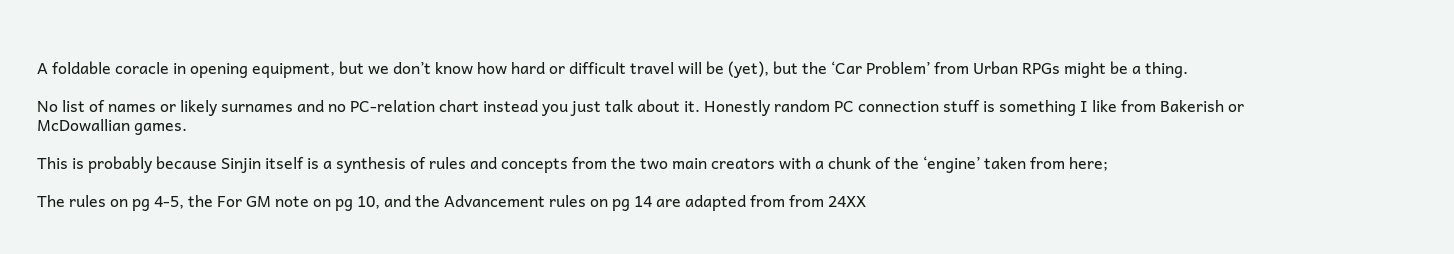A foldable coracle in opening equipment, but we don’t know how hard or difficult travel will be (yet), but the ‘Car Problem’ from Urban RPGs might be a thing.

No list of names or likely surnames and no PC-relation chart instead you just talk about it. Honestly random PC connection stuff is something I like from Bakerish or McDowallian games.

This is probably because Sinjin itself is a synthesis of rules and concepts from the two main creators with a chunk of the ‘engine’ taken from here;

The rules on pg 4-5, the For GM note on pg 10, and the Advancement rules on pg 14 are adapted from from 24XX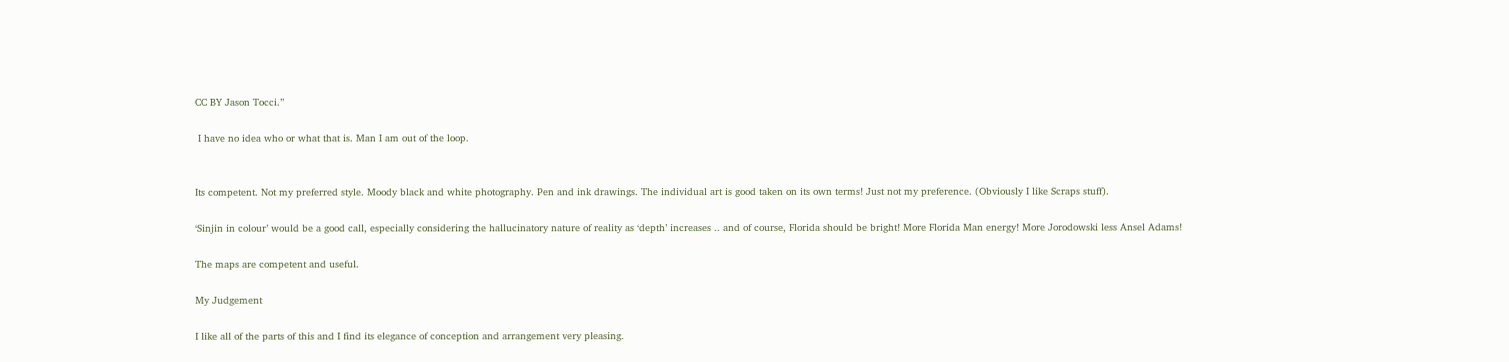CC BY Jason Tocci.”

 I have no idea who or what that is. Man I am out of the loop.


Its competent. Not my preferred style. Moody black and white photography. Pen and ink drawings. The individual art is good taken on its own terms! Just not my preference. (Obviously I like Scraps stuff).

‘Sinjin in colour’ would be a good call, especially considering the hallucinatory nature of reality as ‘depth’ increases .. and of course, Florida should be bright! More Florida Man energy! More Jorodowski less Ansel Adams!

The maps are competent and useful.

My Judgement

I like all of the parts of this and I find its elegance of conception and arrangement very pleasing.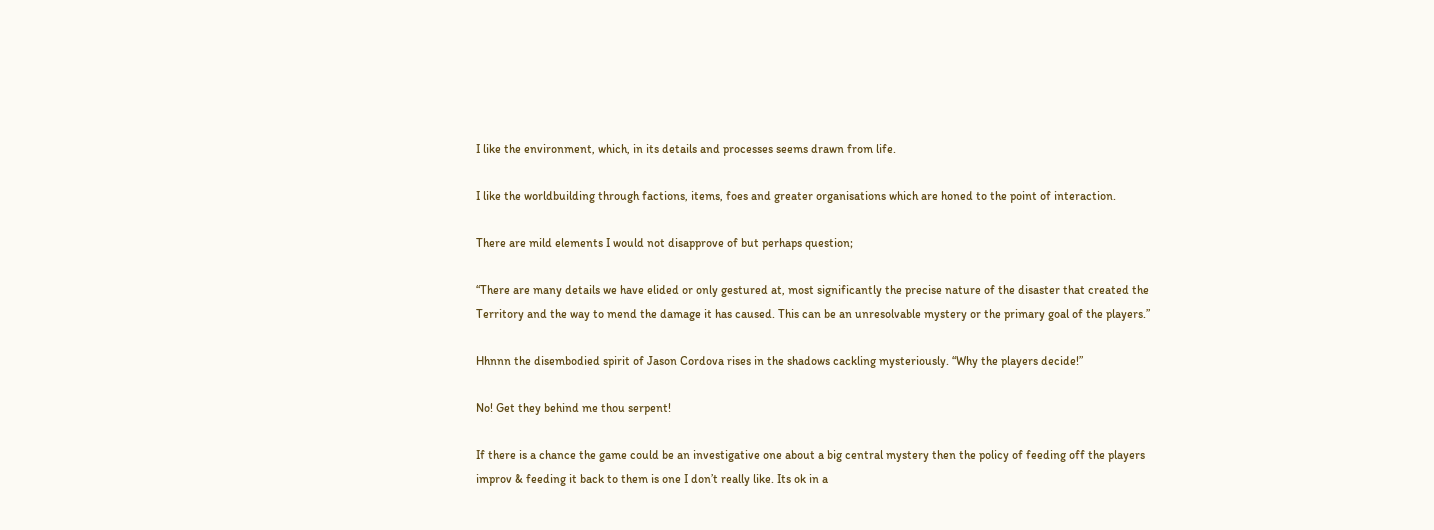I like the environment, which, in its details and processes seems drawn from life.

I like the worldbuilding through factions, items, foes and greater organisations which are honed to the point of interaction.

There are mild elements I would not disapprove of but perhaps question;

“There are many details we have elided or only gestured at, most significantly the precise nature of the disaster that created the Territory and the way to mend the damage it has caused. This can be an unresolvable mystery or the primary goal of the players.”

Hhnnn the disembodied spirit of Jason Cordova rises in the shadows cackling mysteriously. “Why the players decide!”

No! Get they behind me thou serpent!

If there is a chance the game could be an investigative one about a big central mystery then the policy of feeding off the players improv & feeding it back to them is one I don’t really like. Its ok in a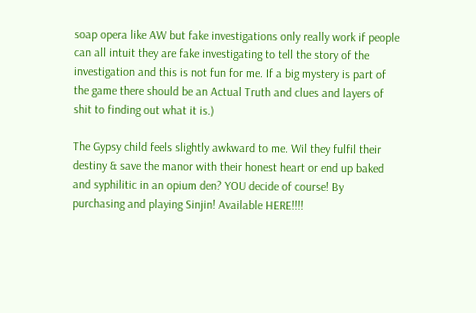soap opera like AW but fake investigations only really work if people can all intuit they are fake investigating to tell the story of the investigation and this is not fun for me. If a big mystery is part of the game there should be an Actual Truth and clues and layers of shit to finding out what it is.)

The Gypsy child feels slightly awkward to me. Wil they fulfil their destiny & save the manor with their honest heart or end up baked and syphilitic in an opium den? YOU decide of course! By purchasing and playing Sinjin! Available HERE!!!!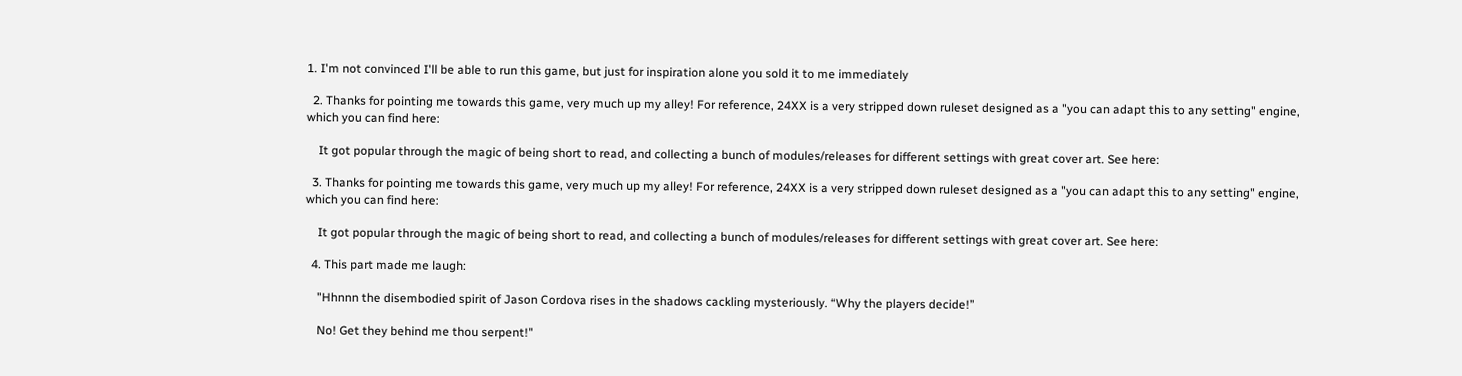1. I'm not convinced I'll be able to run this game, but just for inspiration alone you sold it to me immediately

  2. Thanks for pointing me towards this game, very much up my alley! For reference, 24XX is a very stripped down ruleset designed as a "you can adapt this to any setting" engine, which you can find here:

    It got popular through the magic of being short to read, and collecting a bunch of modules/releases for different settings with great cover art. See here:

  3. Thanks for pointing me towards this game, very much up my alley! For reference, 24XX is a very stripped down ruleset designed as a "you can adapt this to any setting" engine, which you can find here:

    It got popular through the magic of being short to read, and collecting a bunch of modules/releases for different settings with great cover art. See here:

  4. This part made me laugh:

    "Hhnnn the disembodied spirit of Jason Cordova rises in the shadows cackling mysteriously. “Why the players decide!”

    No! Get they behind me thou serpent!"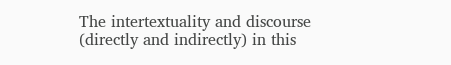The intertextuality and discourse (directly and indirectly) in this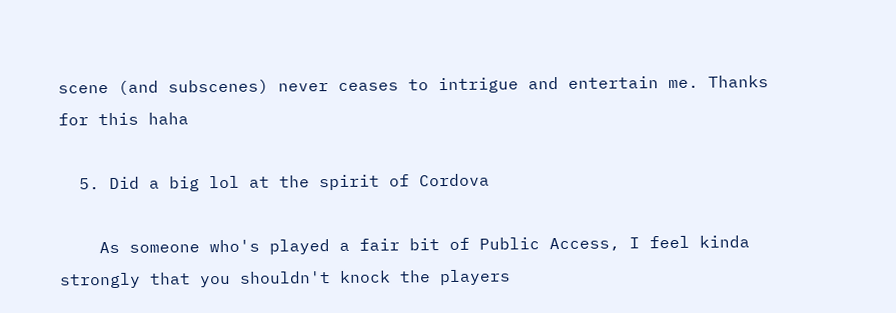scene (and subscenes) never ceases to intrigue and entertain me. Thanks for this haha

  5. Did a big lol at the spirit of Cordova

    As someone who's played a fair bit of Public Access, I feel kinda strongly that you shouldn't knock the players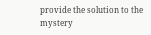provide the solution to the mystery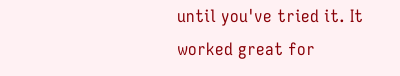until you've tried it. It worked great for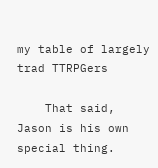my table of largely trad TTRPGers

    That said, Jason is his own special thing.